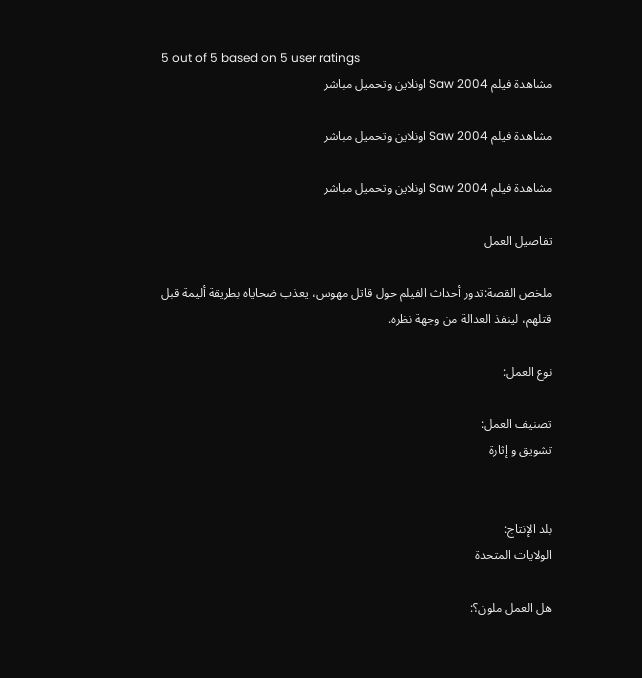5 out of 5 based on 5 user ratings
مشاهدة فيلم Saw 2004 اونلاين وتحميل مباشر

مشاهدة فيلم Saw 2004 اونلاين وتحميل مباشر

مشاهدة فيلم Saw 2004 اونلاين وتحميل مباشر

تفاصيل العمل

ملخص القصة:تدور أحداث الفيلم حول قاتل مهوس، يعذب ضحاياه بطريقة أليمة قبل قتلهم، لينفذ العدالة من وجهة نظره.

نوع العمل:

تصنيف العمل:
تشويق و إثارة


بلد الإنتاج:
الولايات المتحدة

هل العمل ملون؟: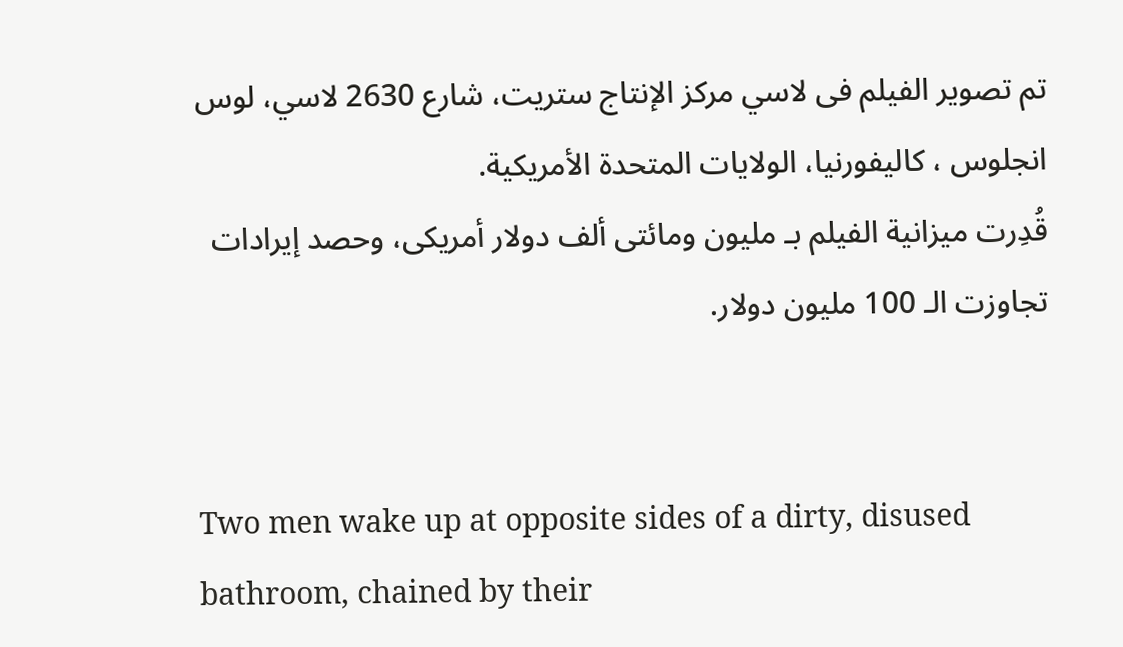تم تصوير الفيلم فى لاسي مركز الإنتاج ستريت، شارع 2630 لاسي، لوس انجلوس ، كاليفورنيا، الولايات المتحدة الأمريكية.
قُدِرت ميزانية الفيلم بـ مليون ومائتى ألف دولار أمريكى، وحصد إيرادات تجاوزت الـ 100 مليون دولار.


Two men wake up at opposite sides of a dirty, disused bathroom, chained by their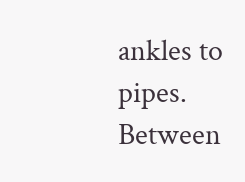ankles to pipes. Between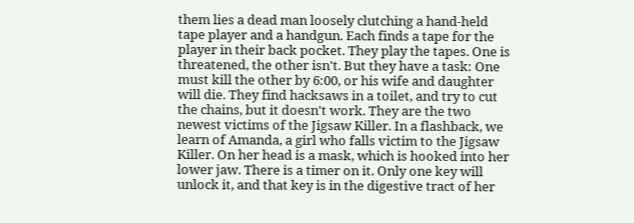them lies a dead man loosely clutching a hand-held tape player and a handgun. Each finds a tape for the player in their back pocket. They play the tapes. One is threatened, the other isn't. But they have a task: One must kill the other by 6:00, or his wife and daughter will die. They find hacksaws in a toilet, and try to cut the chains, but it doesn't work. They are the two newest victims of the Jigsaw Killer. In a flashback, we learn of Amanda, a girl who falls victim to the Jigsaw Killer. On her head is a mask, which is hooked into her lower jaw. There is a timer on it. Only one key will unlock it, and that key is in the digestive tract of her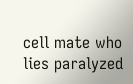cell mate who lies paralyzed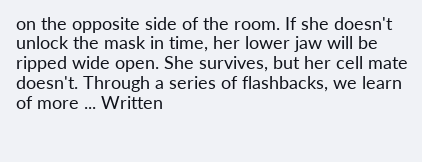on the opposite side of the room. If she doesn't unlock the mask in time, her lower jaw will be ripped wide open. She survives, but her cell mate doesn't. Through a series of flashbacks, we learn of more ... Written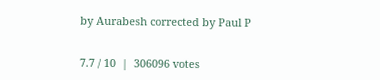by Aurabesh corrected by Paul P


7.7 / 10  |  306096 votes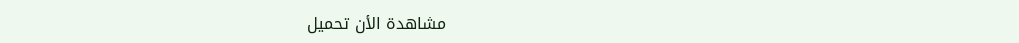مشاهدة الأن تحميل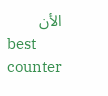الأن
best counter